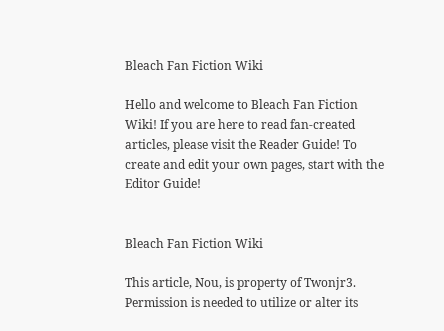Bleach Fan Fiction Wiki

Hello and welcome to Bleach Fan Fiction Wiki! If you are here to read fan-created articles, please visit the Reader Guide! To create and edit your own pages, start with the Editor Guide!


Bleach Fan Fiction Wiki

This article, Nou, is property of Twonjr3. Permission is needed to utilize or alter its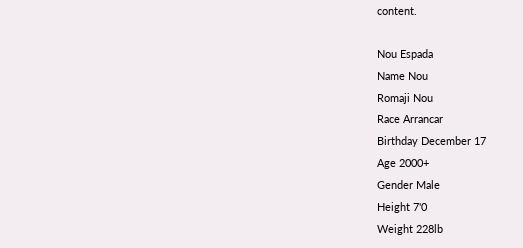content.

Nou Espada
Name Nou
Romaji Nou
Race Arrancar
Birthday December 17
Age 2000+
Gender Male
Height 7'0
Weight 228lb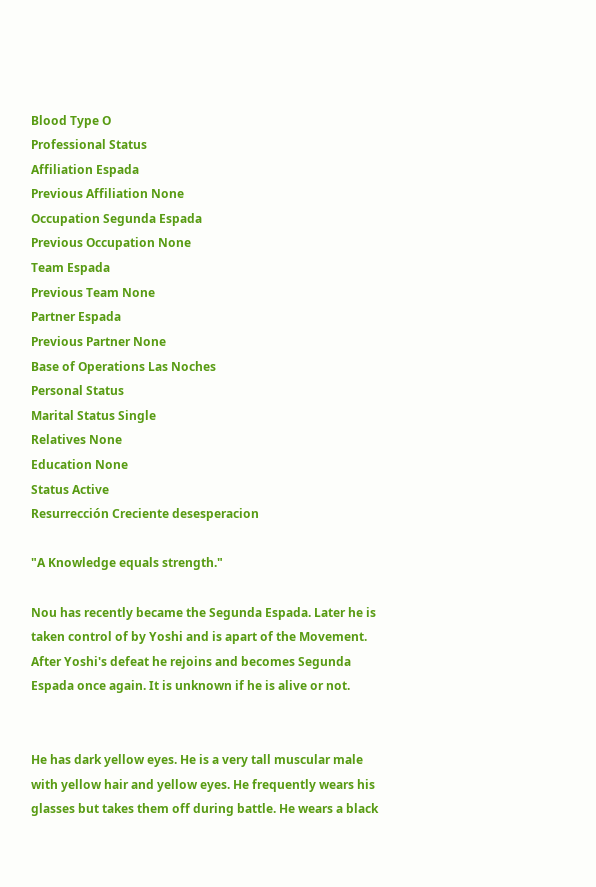Blood Type O
Professional Status
Affiliation Espada
Previous Affiliation None
Occupation Segunda Espada
Previous Occupation None
Team Espada
Previous Team None
Partner Espada
Previous Partner None
Base of Operations Las Noches
Personal Status
Marital Status Single
Relatives None
Education None
Status Active
Resurrección Creciente desesperacion

"A Knowledge equals strength."

Nou has recently became the Segunda Espada. Later he is taken control of by Yoshi and is apart of the Movement. After Yoshi's defeat he rejoins and becomes Segunda Espada once again. It is unknown if he is alive or not.


He has dark yellow eyes. He is a very tall muscular male with yellow hair and yellow eyes. He frequently wears his glasses but takes them off during battle. He wears a black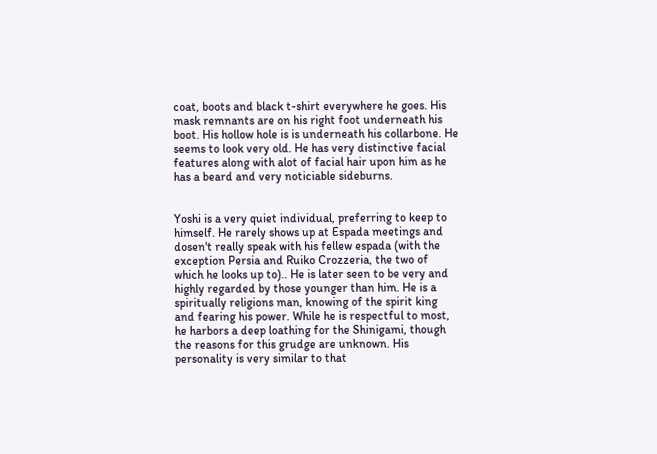coat, boots and black t-shirt everywhere he goes. His mask remnants are on his right foot underneath his boot. His hollow hole is is underneath his collarbone. He seems to look very old. He has very distinctive facial features along with alot of facial hair upon him as he has a beard and very noticiable sideburns.


Yoshi is a very quiet individual, preferring to keep to himself. He rarely shows up at Espada meetings and dosen't really speak with his fellew espada (with the exception Persia and Ruiko Crozzeria, the two of which he looks up to).. He is later seen to be very and highly regarded by those younger than him. He is a spiritually religions man, knowing of the spirit king and fearing his power. While he is respectful to most, he harbors a deep loathing for the Shinigami, though the reasons for this grudge are unknown. His personality is very similar to that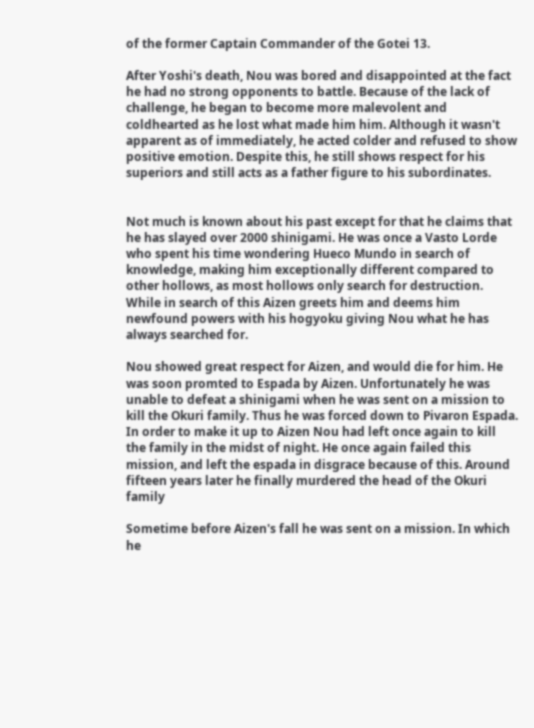of the former Captain Commander of the Gotei 13.

After Yoshi's death, Nou was bored and disappointed at the fact he had no strong opponents to battle. Because of the lack of challenge, he began to become more malevolent and coldhearted as he lost what made him him. Although it wasn't apparent as of immediately, he acted colder and refused to show positive emotion. Despite this, he still shows respect for his superiors and still acts as a father figure to his subordinates.


Not much is known about his past except for that he claims that he has slayed over 2000 shinigami. He was once a Vasto Lorde who spent his time wondering Hueco Mundo in search of knowledge, making him exceptionally different compared to other hollows, as most hollows only search for destruction. While in search of this Aizen greets him and deems him newfound powers with his hogyoku giving Nou what he has always searched for.

Nou showed great respect for Aizen, and would die for him. He was soon promted to Espada by Aizen. Unfortunately he was unable to defeat a shinigami when he was sent on a mission to kill the Okuri family. Thus he was forced down to Pivaron Espada. In order to make it up to Aizen Nou had left once again to kill the family in the midst of night. He once again failed this mission, and left the espada in disgrace because of this. Around fifteen years later he finally murdered the head of the Okuri family

Sometime before Aizen's fall he was sent on a mission. In which he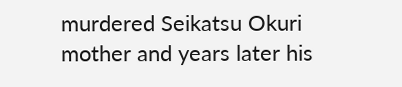murdered Seikatsu Okuri mother and years later his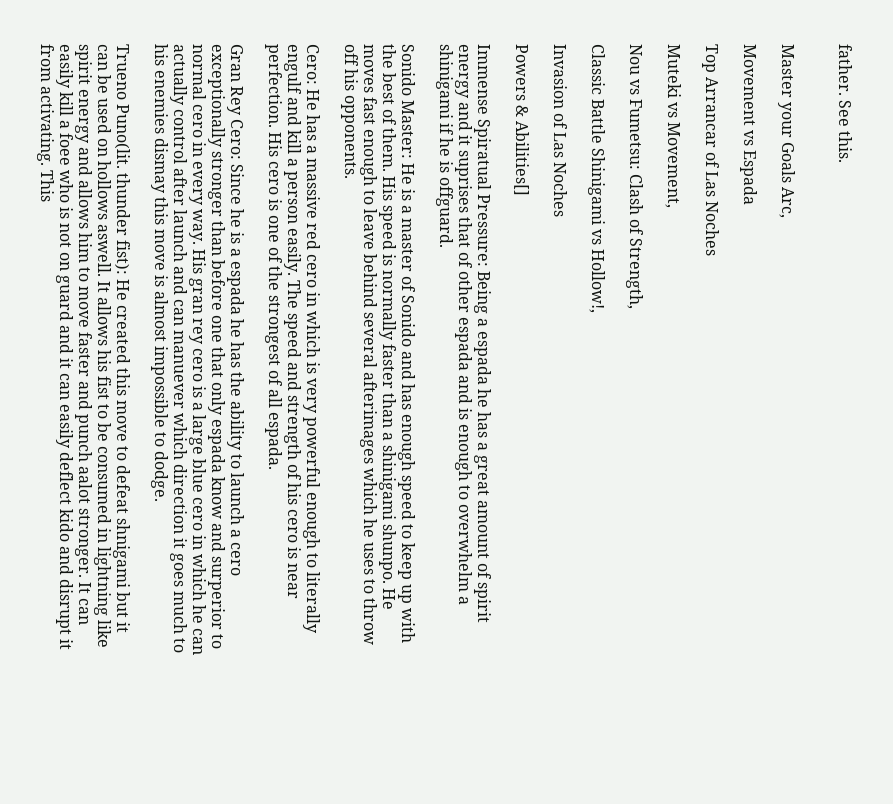father. See this.


Master your Goals Arc,

Movement vs Espada

Top Arrancar of Las Noches

Muteki vs Movement,

Nou vs Fumetsu: Clash of Strength,

Classic Battle Shinigami vs Hollow!,

Invasion of Las Noches

Powers & Abilities[]

Immense Spiratual Pressure: Being a espada he has a great amount of spirit energy and it suprises that of other espada and is enough to overwhelm a shinigami if he is offguard.

Sonido Master: He is a master of Sonido and has enough speed to keep up with the best of them. His speed is normally faster than a shinigami shunpo. He moves fast enough to leave behind several afterimages which he uses to throw off his opponents.

Cero: He has a massive red cero in which is very powerful enough to literally engulf and kill a person easily. The speed and strength of his cero is near perfection. His cero is one of the strongest of all espada.

Gran Rey Cero: Since he is a espada he has the ability to launch a cero exceptionally stronger than before one that only espada know and surperior to normal cero in every way. His gran rey cero is a large blue cero in which he can actually control after launch and can manuever which direction it goes much to his enemies dismay this move is almost impossible to dodge.

Trueno Puno(lit. thunder fist): He created this move to defeat shnigami but it can be used on hollows aswell. It allows his fist to be consumed in lightning like spirit energy and allows him to move faster and punch aalot stronger. It can easily kill a foee who is not on guard and it can easily deflect kido and disrupt it from activating. This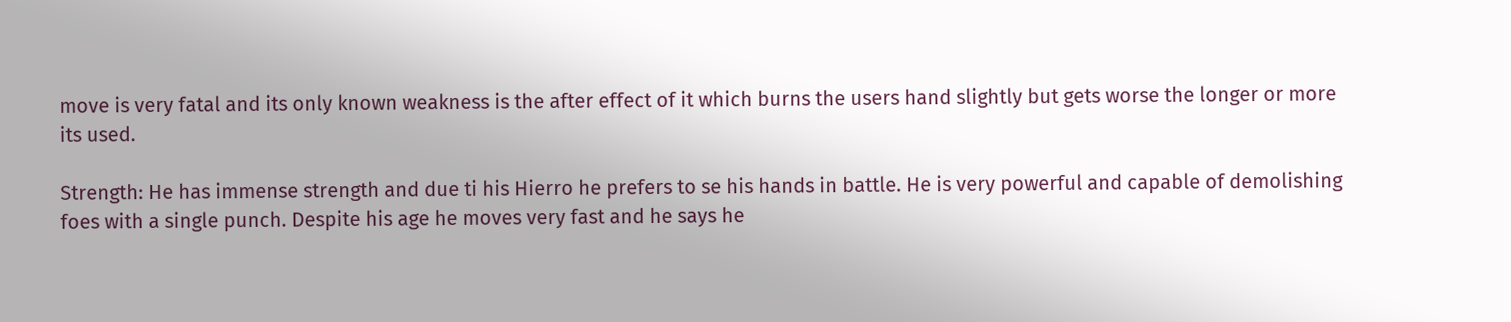move is very fatal and its only known weakness is the after effect of it which burns the users hand slightly but gets worse the longer or more its used.

Strength: He has immense strength and due ti his Hierro he prefers to se his hands in battle. He is very powerful and capable of demolishing foes with a single punch. Despite his age he moves very fast and he says he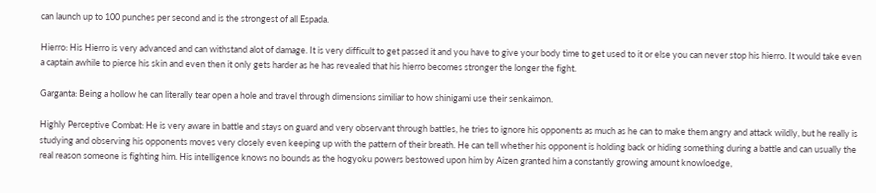can launch up to 100 punches per second and is the strongest of all Espada.

Hierro: His Hierro is very advanced and can withstand alot of damage. It is very difficult to get passed it and you have to give your body time to get used to it or else you can never stop his hierro. It would take even a captain awhile to pierce his skin and even then it only gets harder as he has revealed that his hierro becomes stronger the longer the fight.

Garganta: Being a hollow he can literally tear open a hole and travel through dimensions similiar to how shinigami use their senkaimon.

Highly Perceptive Combat: He is very aware in battle and stays on guard and very observant through battles, he tries to ignore his opponents as much as he can to make them angry and attack wildly, but he really is studying and observing his opponents moves very closely even keeping up with the pattern of their breath. He can tell whether his opponent is holding back or hiding something during a battle and can usually the real reason someone is fighting him. His intelligence knows no bounds as the hogyoku powers bestowed upon him by Aizen granted him a constantly growing amount knowloedge,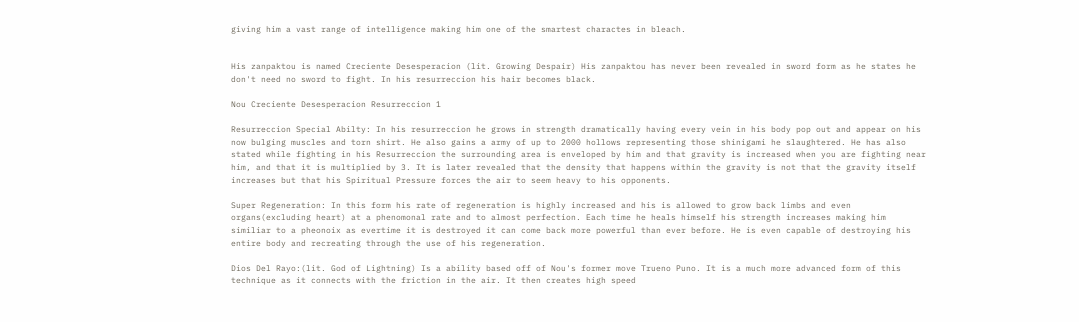giving him a vast range of intelligence making him one of the smartest charactes in bleach.


His zanpaktou is named Creciente Desesperacion (lit. Growing Despair) His zanpaktou has never been revealed in sword form as he states he don't need no sword to fight. In his resurreccion his hair becomes black.

Nou Creciente Desesperacion Resurreccion 1

Resurreccion Special Abilty: In his resurreccion he grows in strength dramatically having every vein in his body pop out and appear on his now bulging muscles and torn shirt. He also gains a army of up to 2000 hollows representing those shinigami he slaughtered. He has also stated while fighting in his Resurreccion the surrounding area is enveloped by him and that gravity is increased when you are fighting near him, and that it is multiplied by 3. It is later revealed that the density that happens within the gravity is not that the gravity itself increases but that his Spiritual Pressure forces the air to seem heavy to his opponents.

Super Regeneration: In this form his rate of regeneration is highly increased and his is allowed to grow back limbs and even organs(excluding heart) at a phenomonal rate and to almost perfection. Each time he heals himself his strength increases making him similiar to a pheonoix as evertime it is destroyed it can come back more powerful than ever before. He is even capable of destroying his entire body and recreating through the use of his regeneration.

Dios Del Rayo:(lit. God of Lightning) Is a ability based off of Nou's former move Trueno Puno. It is a much more advanced form of this technique as it connects with the friction in the air. It then creates high speed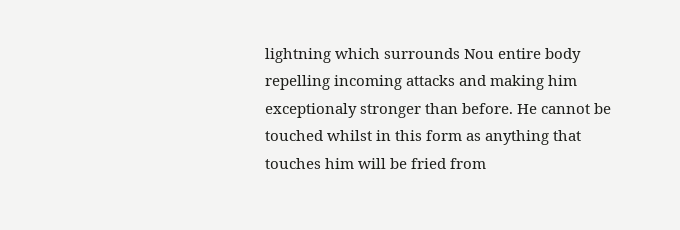lightning which surrounds Nou entire body repelling incoming attacks and making him exceptionaly stronger than before. He cannot be touched whilst in this form as anything that touches him will be fried from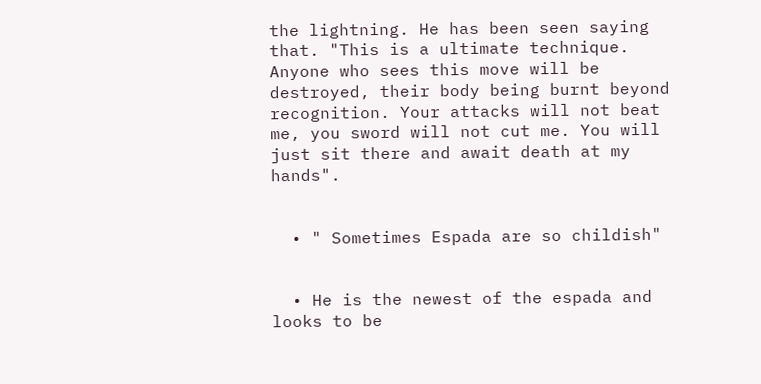the lightning. He has been seen saying that. "This is a ultimate technique. Anyone who sees this move will be destroyed, their body being burnt beyond recognition. Your attacks will not beat me, you sword will not cut me. You will just sit there and await death at my hands".


  • " Sometimes Espada are so childish"


  • He is the newest of the espada and looks to be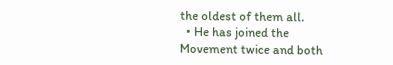the oldest of them all.
  • He has joined the Movement twice and both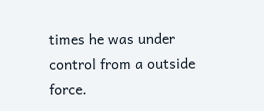times he was under control from a outside force.